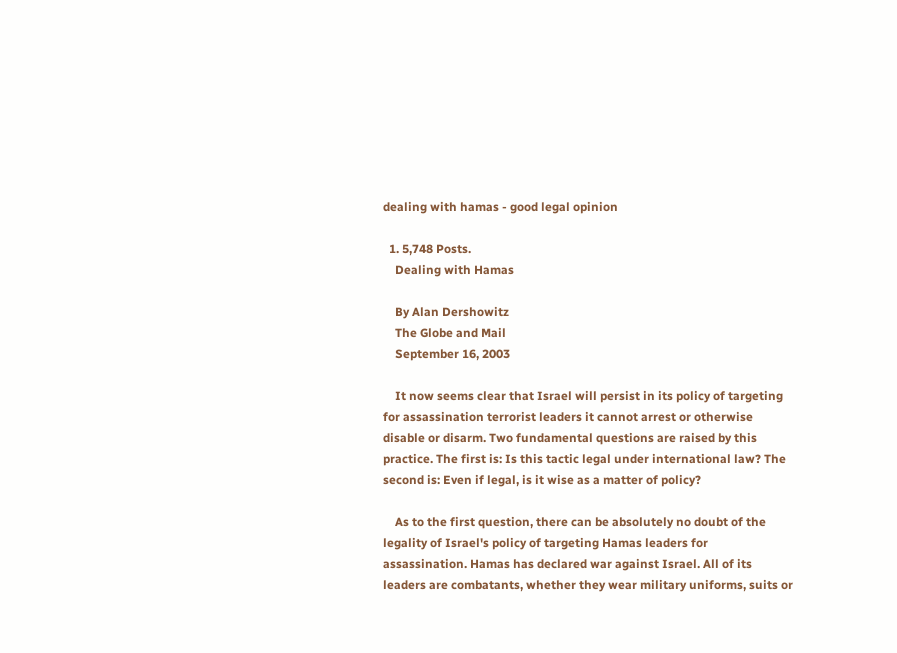dealing with hamas - good legal opinion

  1. 5,748 Posts.
    Dealing with Hamas

    By Alan Dershowitz
    The Globe and Mail
    September 16, 2003

    It now seems clear that Israel will persist in its policy of targeting for assassination terrorist leaders it cannot arrest or otherwise disable or disarm. Two fundamental questions are raised by this practice. The first is: Is this tactic legal under international law? The second is: Even if legal, is it wise as a matter of policy?

    As to the first question, there can be absolutely no doubt of the legality of Israel's policy of targeting Hamas leaders for assassination. Hamas has declared war against Israel. All of its leaders are combatants, whether they wear military uniforms, suits or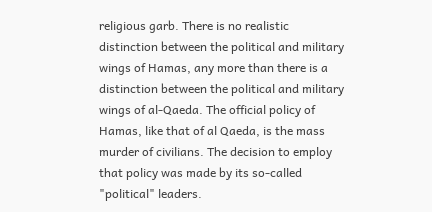religious garb. There is no realistic distinction between the political and military wings of Hamas, any more than there is a distinction between the political and military wings of al-Qaeda. The official policy of Hamas, like that of al Qaeda, is the mass murder of civilians. The decision to employ that policy was made by its so-called "political" leaders.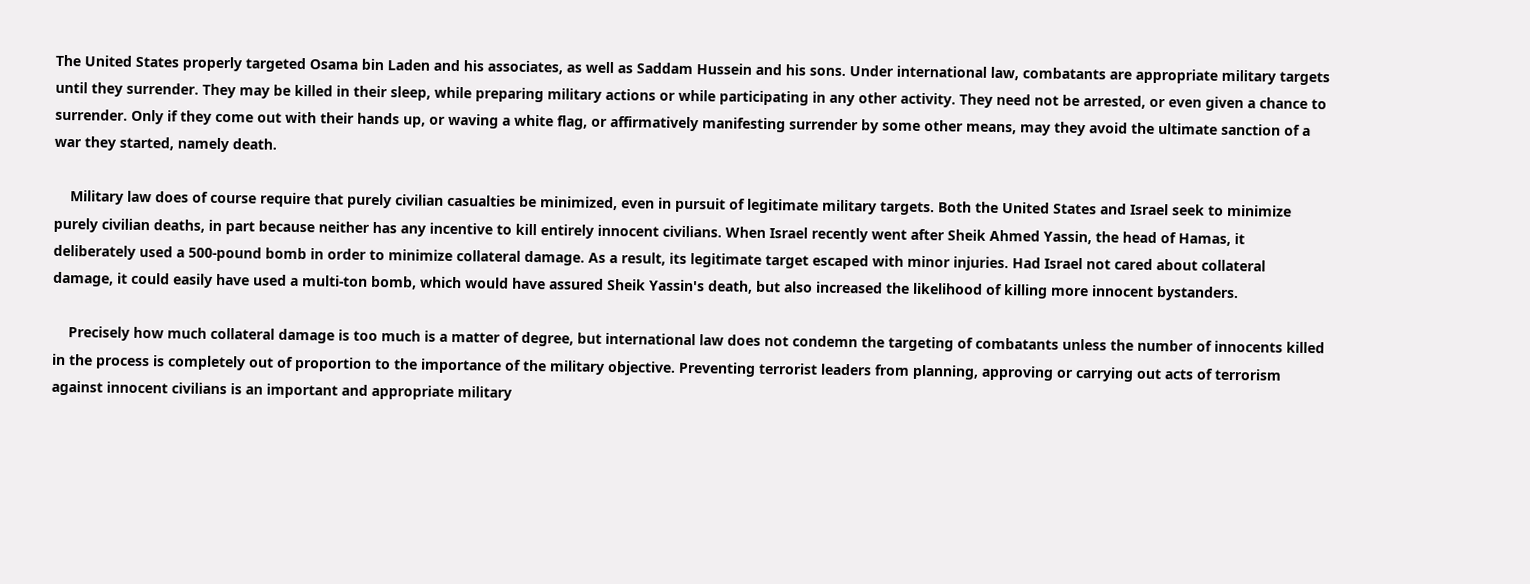The United States properly targeted Osama bin Laden and his associates, as well as Saddam Hussein and his sons. Under international law, combatants are appropriate military targets until they surrender. They may be killed in their sleep, while preparing military actions or while participating in any other activity. They need not be arrested, or even given a chance to surrender. Only if they come out with their hands up, or waving a white flag, or affirmatively manifesting surrender by some other means, may they avoid the ultimate sanction of a war they started, namely death.

    Military law does of course require that purely civilian casualties be minimized, even in pursuit of legitimate military targets. Both the United States and Israel seek to minimize purely civilian deaths, in part because neither has any incentive to kill entirely innocent civilians. When Israel recently went after Sheik Ahmed Yassin, the head of Hamas, it deliberately used a 500-pound bomb in order to minimize collateral damage. As a result, its legitimate target escaped with minor injuries. Had Israel not cared about collateral damage, it could easily have used a multi-ton bomb, which would have assured Sheik Yassin's death, but also increased the likelihood of killing more innocent bystanders.

    Precisely how much collateral damage is too much is a matter of degree, but international law does not condemn the targeting of combatants unless the number of innocents killed in the process is completely out of proportion to the importance of the military objective. Preventing terrorist leaders from planning, approving or carrying out acts of terrorism against innocent civilians is an important and appropriate military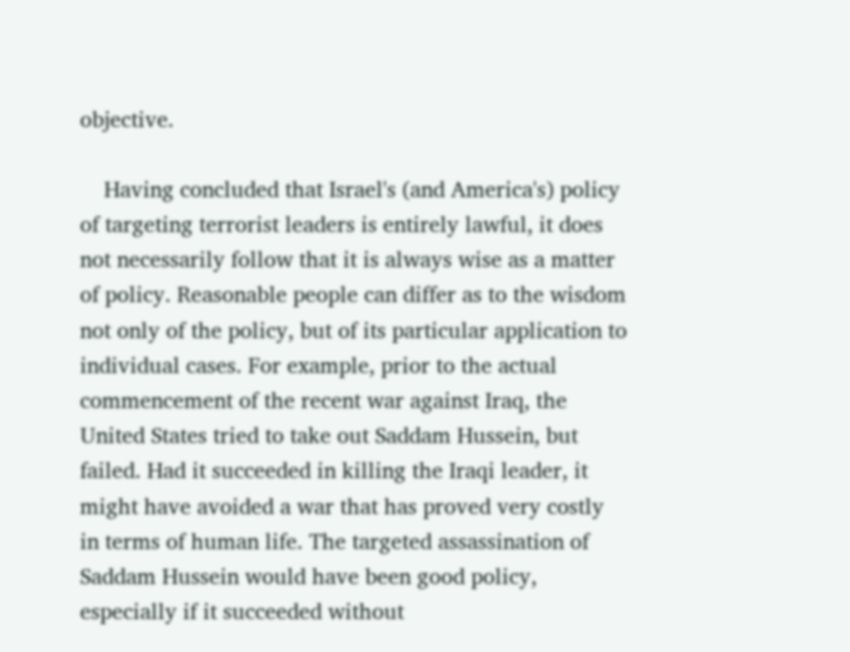objective.

    Having concluded that Israel's (and America's) policy of targeting terrorist leaders is entirely lawful, it does not necessarily follow that it is always wise as a matter of policy. Reasonable people can differ as to the wisdom not only of the policy, but of its particular application to individual cases. For example, prior to the actual commencement of the recent war against Iraq, the United States tried to take out Saddam Hussein, but failed. Had it succeeded in killing the Iraqi leader, it might have avoided a war that has proved very costly in terms of human life. The targeted assassination of Saddam Hussein would have been good policy, especially if it succeeded without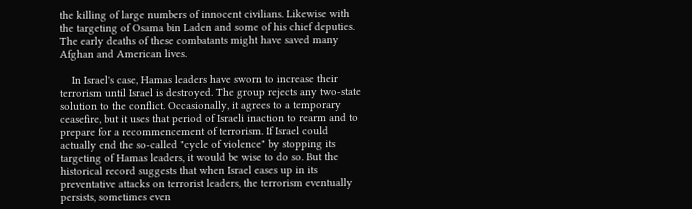the killing of large numbers of innocent civilians. Likewise with the targeting of Osama bin Laden and some of his chief deputies. The early deaths of these combatants might have saved many Afghan and American lives.

    In Israel's case, Hamas leaders have sworn to increase their terrorism until Israel is destroyed. The group rejects any two-state solution to the conflict. Occasionally, it agrees to a temporary ceasefire, but it uses that period of Israeli inaction to rearm and to prepare for a recommencement of terrorism. If Israel could actually end the so-called "cycle of violence" by stopping its targeting of Hamas leaders, it would be wise to do so. But the historical record suggests that when Israel eases up in its preventative attacks on terrorist leaders, the terrorism eventually persists, sometimes even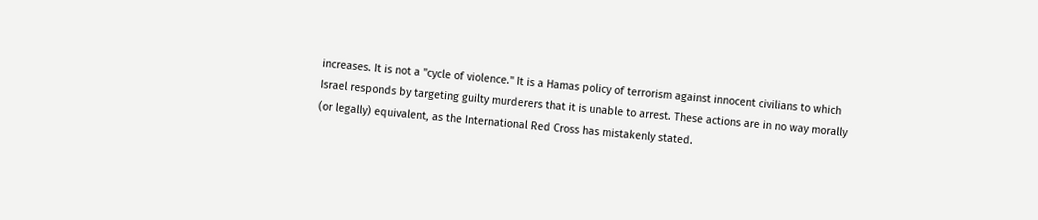increases. It is not a "cycle of violence." It is a Hamas policy of terrorism against innocent civilians to which Israel responds by targeting guilty murderers that it is unable to arrest. These actions are in no way morally (or legally) equivalent, as the International Red Cross has mistakenly stated.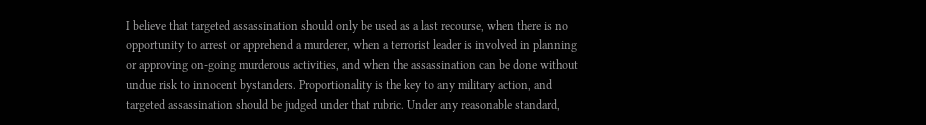I believe that targeted assassination should only be used as a last recourse, when there is no opportunity to arrest or apprehend a murderer, when a terrorist leader is involved in planning or approving on-going murderous activities, and when the assassination can be done without undue risk to innocent bystanders. Proportionality is the key to any military action, and targeted assassination should be judged under that rubric. Under any reasonable standard,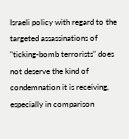Israeli policy with regard to the targeted assassinations of "ticking-bomb terrorists" does not deserve the kind of condemnation it is receiving, especially in comparison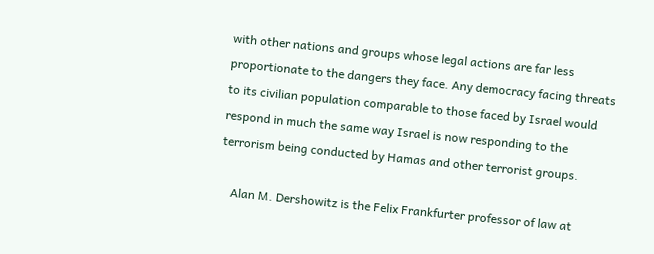with other nations and groups whose legal actions are far less proportionate to the dangers they face. Any democracy facing threats to its civilian population comparable to those faced by Israel would respond in much the same way Israel is now responding to the terrorism being conducted by Hamas and other terrorist groups.

    Alan M. Dershowitz is the Felix Frankfurter professor of law at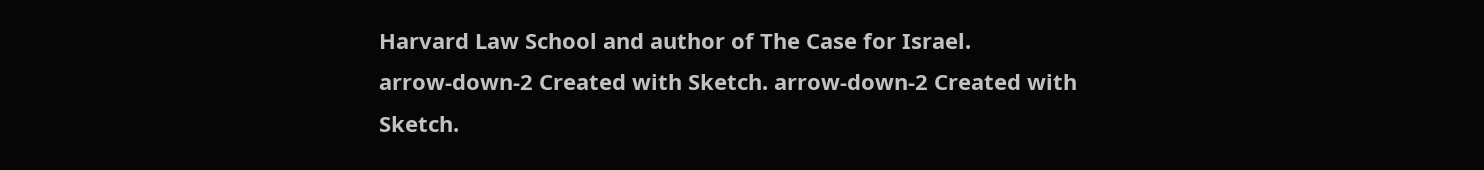Harvard Law School and author of The Case for Israel.
arrow-down-2 Created with Sketch. arrow-down-2 Created with Sketch.